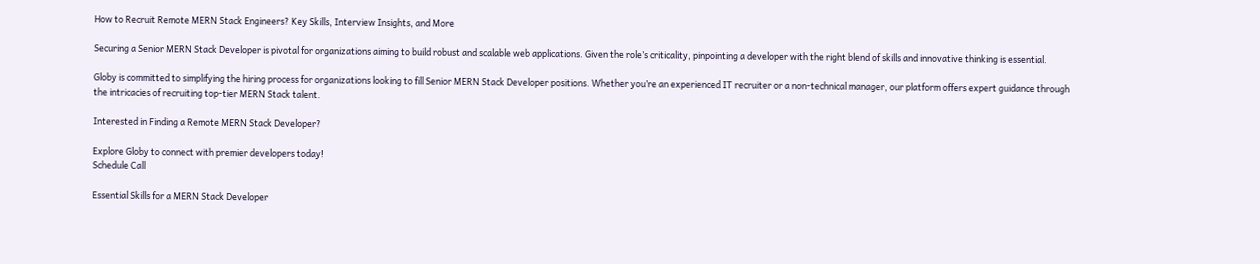How to Recruit Remote MERN Stack Engineers? Key Skills, Interview Insights, and More

Securing a Senior MERN Stack Developer is pivotal for organizations aiming to build robust and scalable web applications. Given the role’s criticality, pinpointing a developer with the right blend of skills and innovative thinking is essential.

Globy is committed to simplifying the hiring process for organizations looking to fill Senior MERN Stack Developer positions. Whether you’re an experienced IT recruiter or a non-technical manager, our platform offers expert guidance through the intricacies of recruiting top-tier MERN Stack talent.

Interested in Finding a Remote MERN Stack Developer?

Explore Globy to connect with premier developers today!
Schedule Call

Essential Skills for a MERN Stack Developer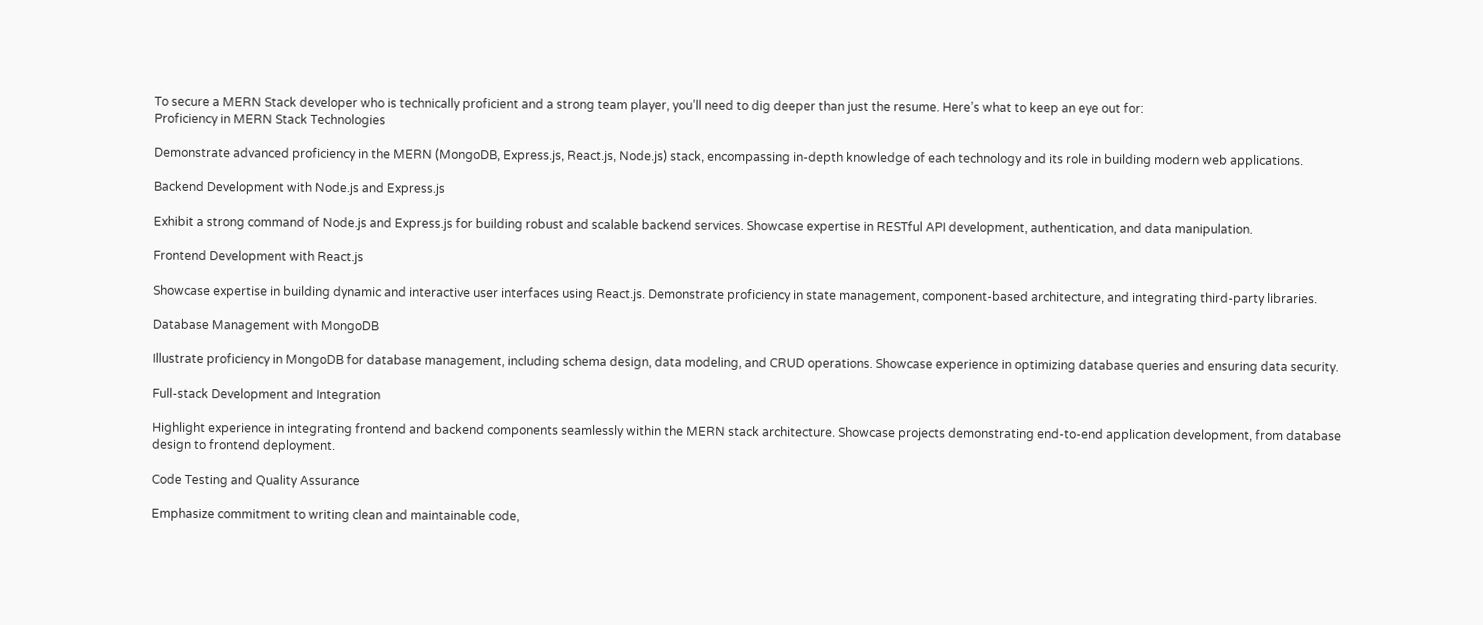To secure a MERN Stack developer who is technically proficient and a strong team player, you’ll need to dig deeper than just the resume. Here’s what to keep an eye out for:
Proficiency in MERN Stack Technologies

Demonstrate advanced proficiency in the MERN (MongoDB, Express.js, React.js, Node.js) stack, encompassing in-depth knowledge of each technology and its role in building modern web applications.

Backend Development with Node.js and Express.js

Exhibit a strong command of Node.js and Express.js for building robust and scalable backend services. Showcase expertise in RESTful API development, authentication, and data manipulation.

Frontend Development with React.js

Showcase expertise in building dynamic and interactive user interfaces using React.js. Demonstrate proficiency in state management, component-based architecture, and integrating third-party libraries.

Database Management with MongoDB

Illustrate proficiency in MongoDB for database management, including schema design, data modeling, and CRUD operations. Showcase experience in optimizing database queries and ensuring data security.

Full-stack Development and Integration

Highlight experience in integrating frontend and backend components seamlessly within the MERN stack architecture. Showcase projects demonstrating end-to-end application development, from database design to frontend deployment.

Code Testing and Quality Assurance

Emphasize commitment to writing clean and maintainable code,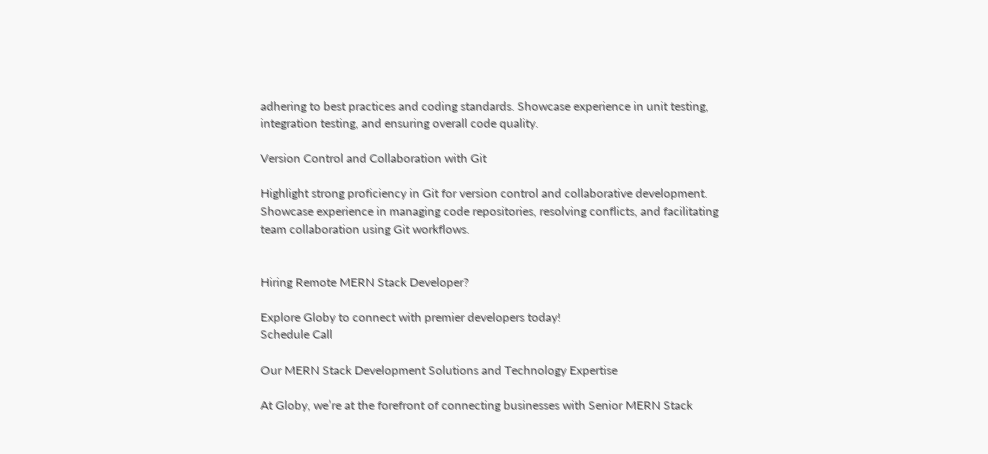adhering to best practices and coding standards. Showcase experience in unit testing, integration testing, and ensuring overall code quality.

Version Control and Collaboration with Git

Highlight strong proficiency in Git for version control and collaborative development. Showcase experience in managing code repositories, resolving conflicts, and facilitating team collaboration using Git workflows.


Hiring Remote MERN Stack Developer?

Explore Globy to connect with premier developers today!
Schedule Call

Our MERN Stack Development Solutions and Technology Expertise

At Globy, we’re at the forefront of connecting businesses with Senior MERN Stack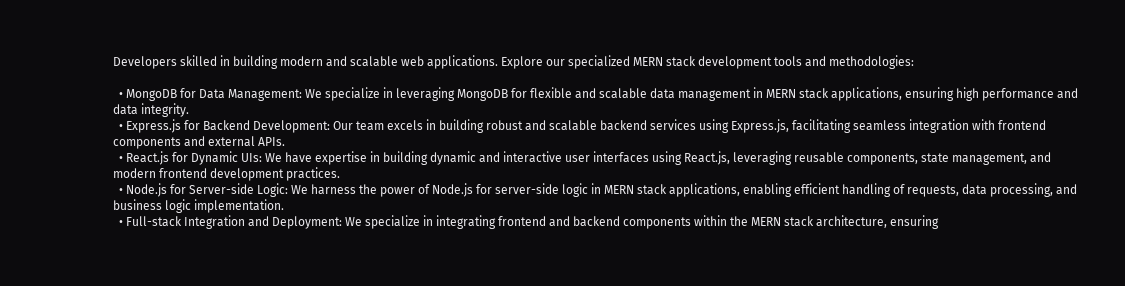Developers skilled in building modern and scalable web applications. Explore our specialized MERN stack development tools and methodologies:

  • MongoDB for Data Management: We specialize in leveraging MongoDB for flexible and scalable data management in MERN stack applications, ensuring high performance and data integrity.
  • Express.js for Backend Development: Our team excels in building robust and scalable backend services using Express.js, facilitating seamless integration with frontend components and external APIs.
  • React.js for Dynamic UIs: We have expertise in building dynamic and interactive user interfaces using React.js, leveraging reusable components, state management, and modern frontend development practices.
  • Node.js for Server-side Logic: We harness the power of Node.js for server-side logic in MERN stack applications, enabling efficient handling of requests, data processing, and business logic implementation.
  • Full-stack Integration and Deployment: We specialize in integrating frontend and backend components within the MERN stack architecture, ensuring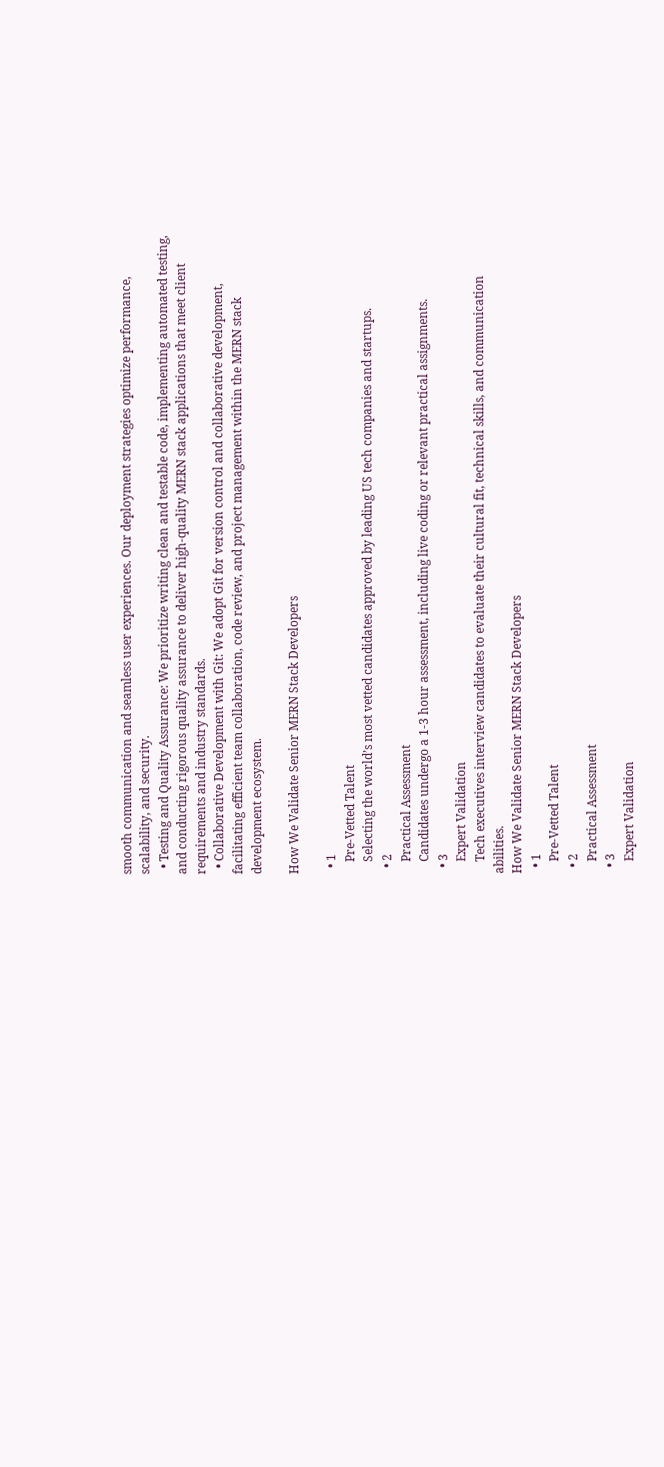smooth communication and seamless user experiences. Our deployment strategies optimize performance, scalability, and security.
  • Testing and Quality Assurance: We prioritize writing clean and testable code, implementing automated testing, and conducting rigorous quality assurance to deliver high-quality MERN stack applications that meet client requirements and industry standards.
  • Collaborative Development with Git: We adopt Git for version control and collaborative development, facilitating efficient team collaboration, code review, and project management within the MERN stack development ecosystem.

How We Validate Senior MERN Stack Developers

  • 1
    Pre-Vetted Talent
    Selecting the world’s most vetted candidates approved by leading US tech companies and startups.
  • 2
    Practical Assessment
    Candidates undergo a 1-3 hour assessment, including live coding or relevant practical assignments.
  • 3
    Expert Validation
    Tech executives interview candidates to evaluate their cultural fit, technical skills, and communication abilities.
How We Validate Senior MERN Stack Developers
  • 1
    Pre-Vetted Talent
  • 2
    Practical Assessment
  • 3
    Expert Validation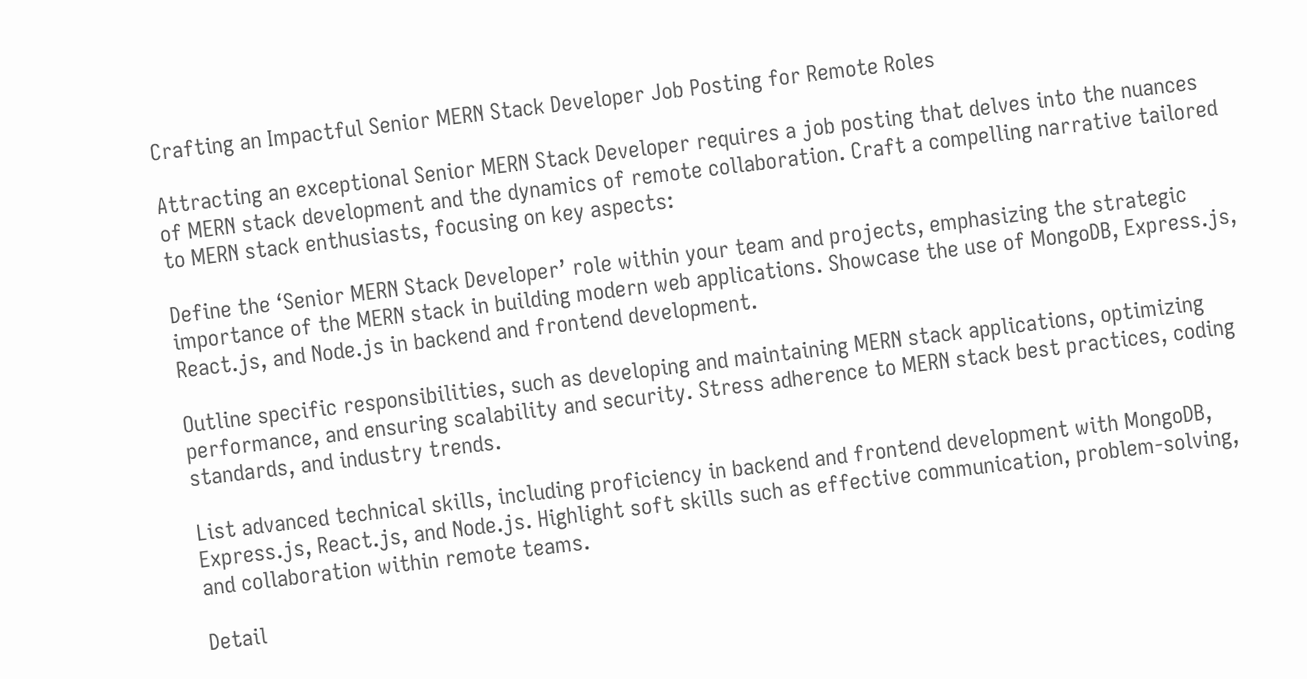Crafting an Impactful Senior MERN Stack Developer Job Posting for Remote Roles

Attracting an exceptional Senior MERN Stack Developer requires a job posting that delves into the nuances of MERN stack development and the dynamics of remote collaboration. Craft a compelling narrative tailored to MERN stack enthusiasts, focusing on key aspects:

Define the ‘Senior MERN Stack Developer’ role within your team and projects, emphasizing the strategic importance of the MERN stack in building modern web applications. Showcase the use of MongoDB, Express.js, React.js, and Node.js in backend and frontend development.

Outline specific responsibilities, such as developing and maintaining MERN stack applications, optimizing performance, and ensuring scalability and security. Stress adherence to MERN stack best practices, coding standards, and industry trends.

List advanced technical skills, including proficiency in backend and frontend development with MongoDB, Express.js, React.js, and Node.js. Highlight soft skills such as effective communication, problem-solving, and collaboration within remote teams.

Detail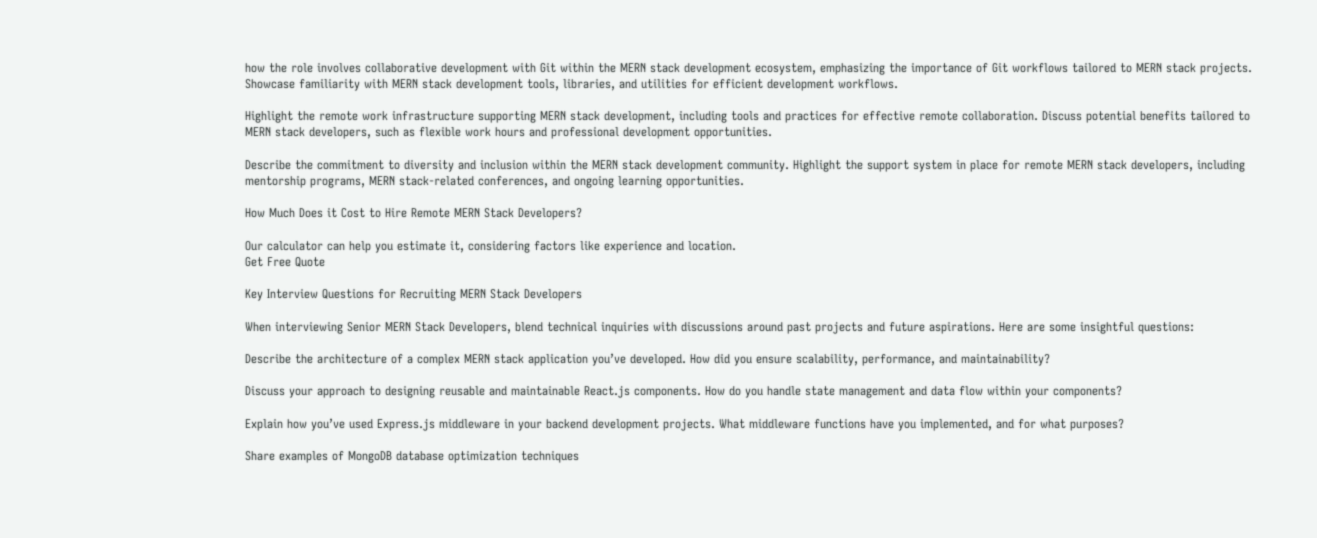how the role involves collaborative development with Git within the MERN stack development ecosystem, emphasizing the importance of Git workflows tailored to MERN stack projects. Showcase familiarity with MERN stack development tools, libraries, and utilities for efficient development workflows.

Highlight the remote work infrastructure supporting MERN stack development, including tools and practices for effective remote collaboration. Discuss potential benefits tailored to MERN stack developers, such as flexible work hours and professional development opportunities.

Describe the commitment to diversity and inclusion within the MERN stack development community. Highlight the support system in place for remote MERN stack developers, including mentorship programs, MERN stack-related conferences, and ongoing learning opportunities.

How Much Does it Cost to Hire Remote MERN Stack Developers?

Our calculator can help you estimate it, considering factors like experience and location.
Get Free Quote

Key Interview Questions for Recruiting MERN Stack Developers

When interviewing Senior MERN Stack Developers, blend technical inquiries with discussions around past projects and future aspirations. Here are some insightful questions:

Describe the architecture of a complex MERN stack application you’ve developed. How did you ensure scalability, performance, and maintainability?

Discuss your approach to designing reusable and maintainable React.js components. How do you handle state management and data flow within your components?

Explain how you’ve used Express.js middleware in your backend development projects. What middleware functions have you implemented, and for what purposes?

Share examples of MongoDB database optimization techniques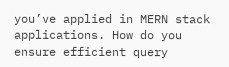you’ve applied in MERN stack applications. How do you ensure efficient query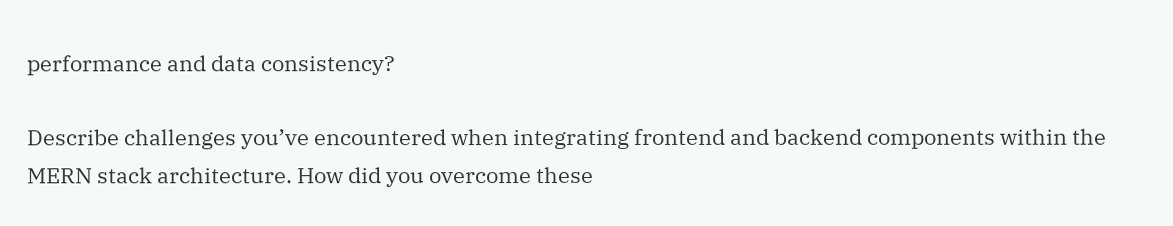performance and data consistency?

Describe challenges you’ve encountered when integrating frontend and backend components within the MERN stack architecture. How did you overcome these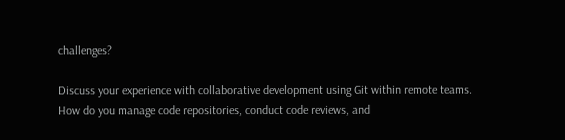challenges?

Discuss your experience with collaborative development using Git within remote teams. How do you manage code repositories, conduct code reviews, and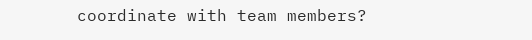coordinate with team members?